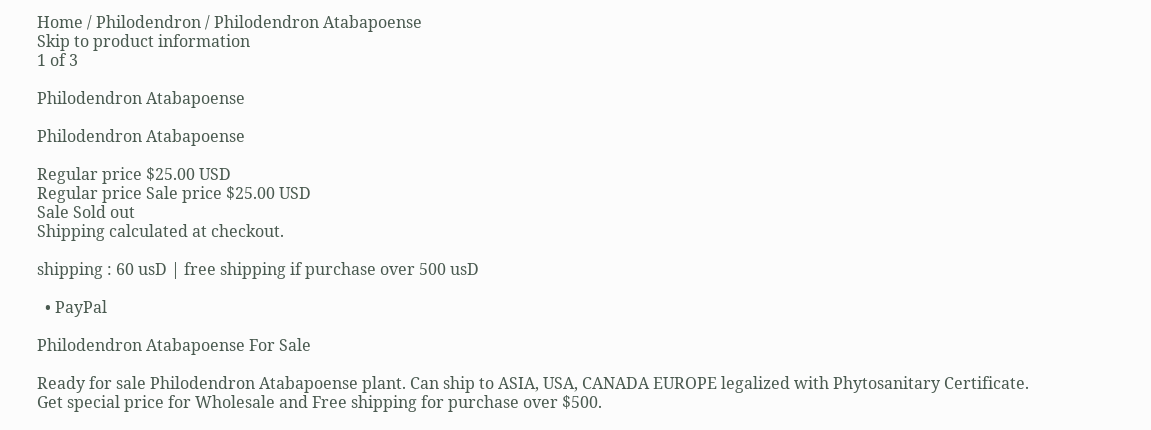Home / Philodendron / Philodendron Atabapoense
Skip to product information
1 of 3

Philodendron Atabapoense

Philodendron Atabapoense

Regular price $25.00 USD
Regular price Sale price $25.00 USD
Sale Sold out
Shipping calculated at checkout.

shipping : 60 usD | free shipping if purchase over 500 usD

  • PayPal

Philodendron Atabapoense For Sale

Ready for sale Philodendron Atabapoense plant. Can ship to ASIA, USA, CANADA EUROPE legalized with Phytosanitary Certificate. Get special price for Wholesale and Free shipping for purchase over $500.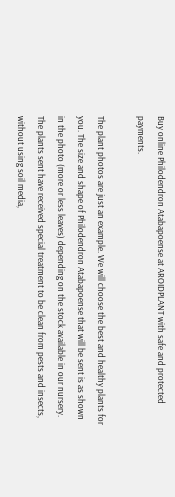Buy online Philodendron Atabapoense at AROIDPLANT with safe and protected payments.

The plant photos are just an example. We will choose the best and healthy plants for you. The size and shape of Philodendron Atabapoense that will be sent is as shown in the photo (more or less leaves) depending on the stock available in our nursery. The plants sent have received special treatment to be clean from pests and insects, without using soil media,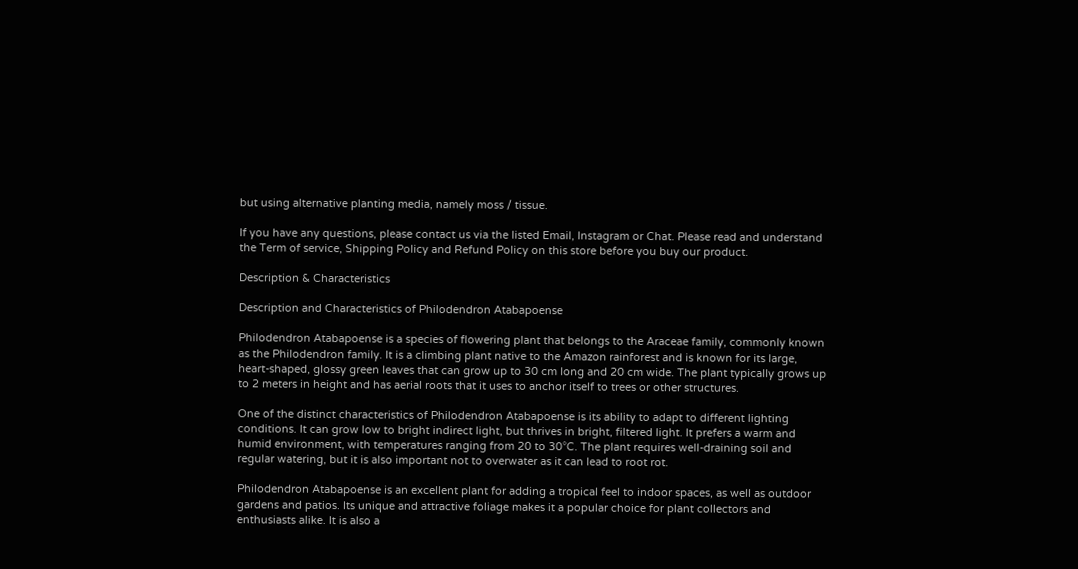but using alternative planting media, namely moss / tissue.

If you have any questions, please contact us via the listed Email, Instagram or Chat. Please read and understand the Term of service, Shipping Policy and Refund Policy on this store before you buy our product.

Description & Characteristics

Description and Characteristics of Philodendron Atabapoense

Philodendron Atabapoense is a species of flowering plant that belongs to the Araceae family, commonly known as the Philodendron family. It is a climbing plant native to the Amazon rainforest and is known for its large, heart-shaped, glossy green leaves that can grow up to 30 cm long and 20 cm wide. The plant typically grows up to 2 meters in height and has aerial roots that it uses to anchor itself to trees or other structures.

One of the distinct characteristics of Philodendron Atabapoense is its ability to adapt to different lighting conditions. It can grow low to bright indirect light, but thrives in bright, filtered light. It prefers a warm and humid environment, with temperatures ranging from 20 to 30°C. The plant requires well-draining soil and regular watering, but it is also important not to overwater as it can lead to root rot.

Philodendron Atabapoense is an excellent plant for adding a tropical feel to indoor spaces, as well as outdoor gardens and patios. Its unique and attractive foliage makes it a popular choice for plant collectors and enthusiasts alike. It is also a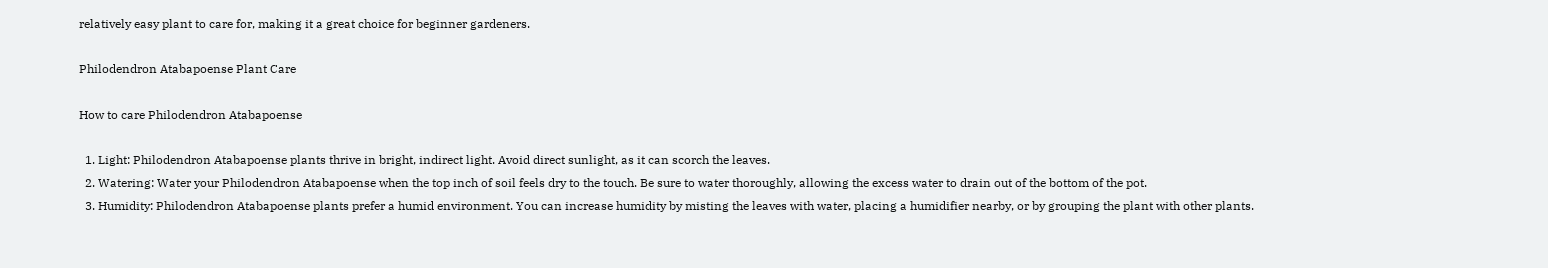relatively easy plant to care for, making it a great choice for beginner gardeners.

Philodendron Atabapoense Plant Care

How to care Philodendron Atabapoense

  1. Light: Philodendron Atabapoense plants thrive in bright, indirect light. Avoid direct sunlight, as it can scorch the leaves.
  2. Watering: Water your Philodendron Atabapoense when the top inch of soil feels dry to the touch. Be sure to water thoroughly, allowing the excess water to drain out of the bottom of the pot.
  3. Humidity: Philodendron Atabapoense plants prefer a humid environment. You can increase humidity by misting the leaves with water, placing a humidifier nearby, or by grouping the plant with other plants.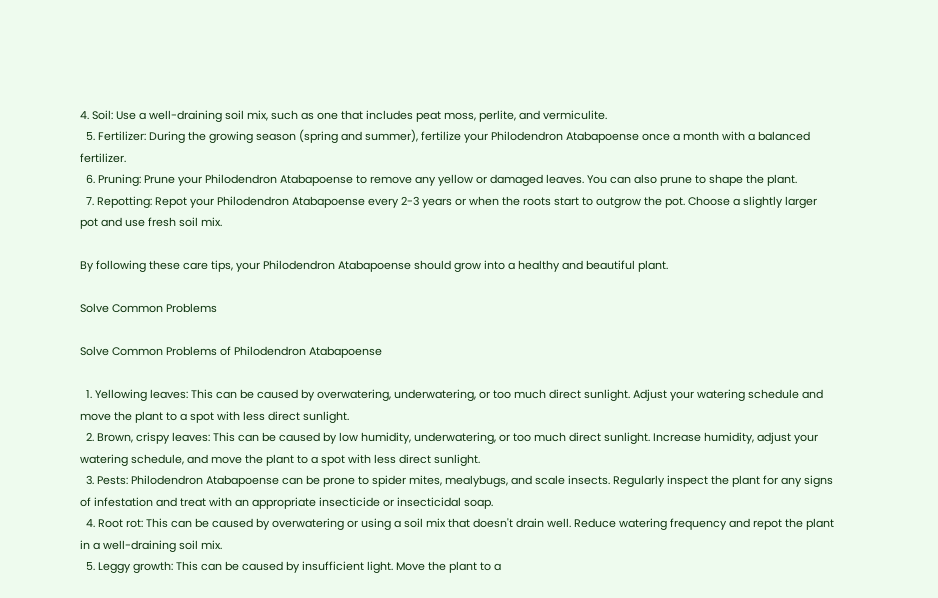4. Soil: Use a well-draining soil mix, such as one that includes peat moss, perlite, and vermiculite.
  5. Fertilizer: During the growing season (spring and summer), fertilize your Philodendron Atabapoense once a month with a balanced fertilizer.
  6. Pruning: Prune your Philodendron Atabapoense to remove any yellow or damaged leaves. You can also prune to shape the plant.
  7. Repotting: Repot your Philodendron Atabapoense every 2-3 years or when the roots start to outgrow the pot. Choose a slightly larger pot and use fresh soil mix.

By following these care tips, your Philodendron Atabapoense should grow into a healthy and beautiful plant.

Solve Common Problems

Solve Common Problems of Philodendron Atabapoense

  1. Yellowing leaves: This can be caused by overwatering, underwatering, or too much direct sunlight. Adjust your watering schedule and move the plant to a spot with less direct sunlight.
  2. Brown, crispy leaves: This can be caused by low humidity, underwatering, or too much direct sunlight. Increase humidity, adjust your watering schedule, and move the plant to a spot with less direct sunlight.
  3. Pests: Philodendron Atabapoense can be prone to spider mites, mealybugs, and scale insects. Regularly inspect the plant for any signs of infestation and treat with an appropriate insecticide or insecticidal soap.
  4. Root rot: This can be caused by overwatering or using a soil mix that doesn't drain well. Reduce watering frequency and repot the plant in a well-draining soil mix.
  5. Leggy growth: This can be caused by insufficient light. Move the plant to a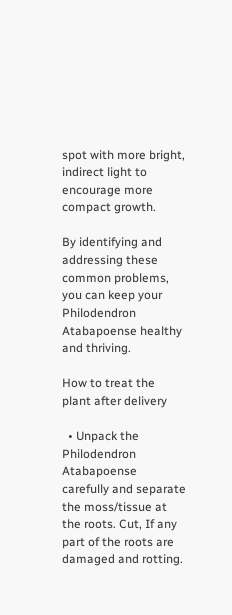spot with more bright, indirect light to encourage more compact growth.

By identifying and addressing these common problems, you can keep your Philodendron Atabapoense healthy and thriving.

How to treat the plant after delivery

  • Unpack the Philodendron Atabapoense carefully and separate the moss/tissue at the roots. Cut, If any part of the roots are damaged and rotting.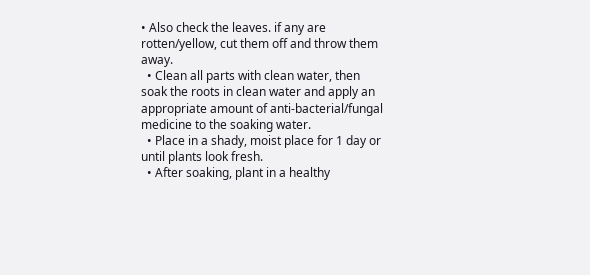• Also check the leaves. if any are rotten/yellow, cut them off and throw them away.
  • Clean all parts with clean water, then soak the roots in clean water and apply an appropriate amount of anti-bacterial/fungal medicine to the soaking water.
  • Place in a shady, moist place for 1 day or until plants look fresh.
  • After soaking, plant in a healthy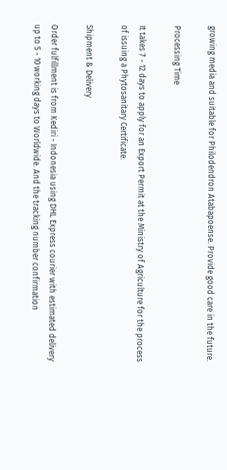growing media and suitable for Philodendron Atabapoense. Provide good care in the future.

Processing Time

It takes 7 - 12 days to apply for an Export Permit at the Ministry of Agriculture for the process of issuing a Phytosanitary Certificate.

Shipment & Delivery

Order fulfillment is from Kediri - Indonesia using DHL Express courier with estimated delivery up to 5 - 10 working days to Worldwide. And the tracking number confirmation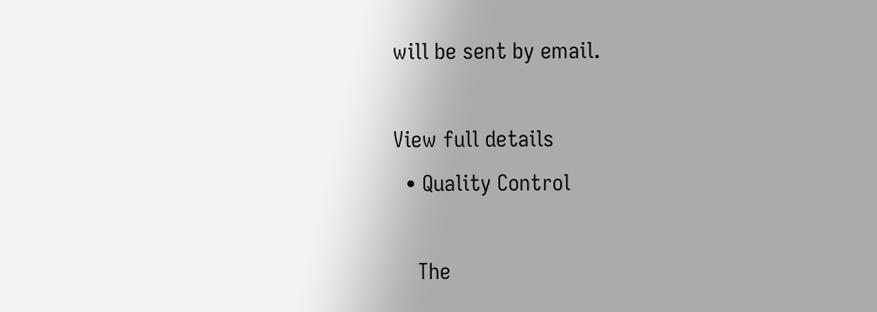will be sent by email.

View full details
  • Quality Control

    The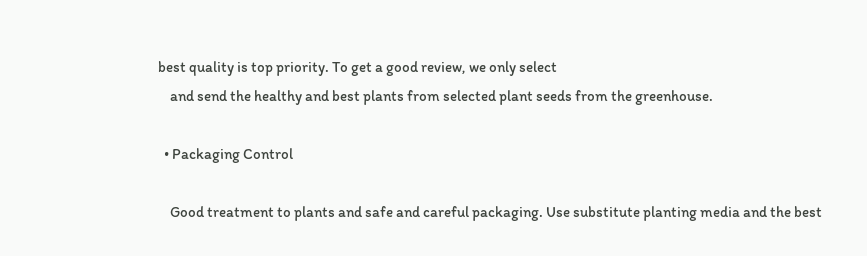best quality is top priority. To get a good review, we only select
    and send the healthy and best plants from selected plant seeds from the greenhouse.

  • Packaging Control

    Good treatment to plants and safe and careful packaging. Use substitute planting media and the best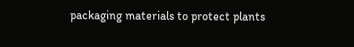packaging materials to protect plants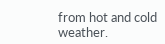from hot and cold weather.